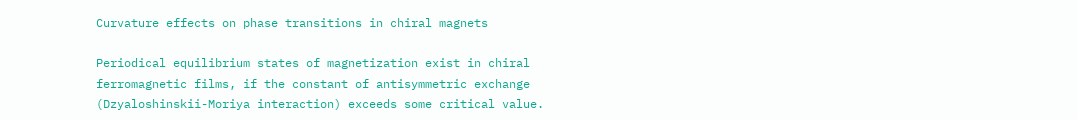Curvature effects on phase transitions in chiral magnets

Periodical equilibrium states of magnetization exist in chiral ferromagnetic films, if the constant of antisymmetric exchange (Dzyaloshinskii-Moriya interaction) exceeds some critical value.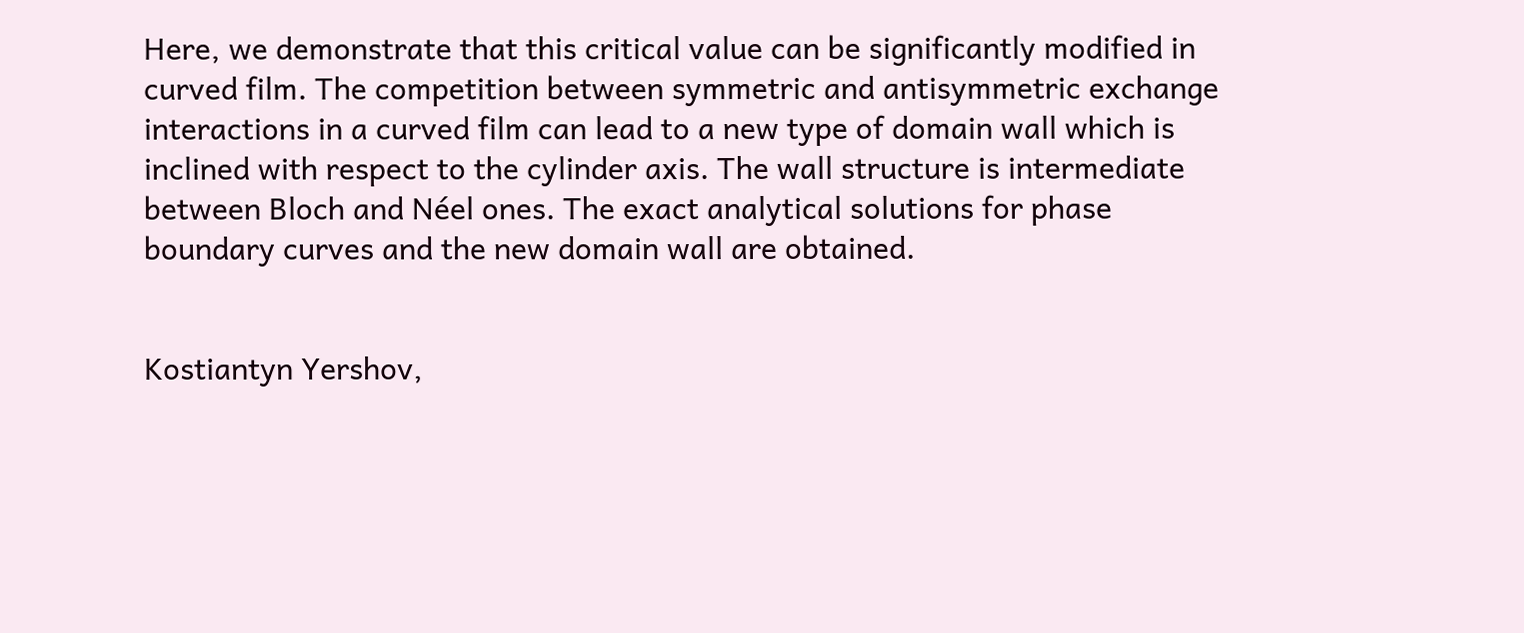Here, we demonstrate that this critical value can be significantly modified in curved film. The competition between symmetric and antisymmetric exchange interactions in a curved film can lead to a new type of domain wall which is inclined with respect to the cylinder axis. The wall structure is intermediate between Bloch and Néel ones. The exact analytical solutions for phase boundary curves and the new domain wall are obtained.


Kostiantyn Yershov,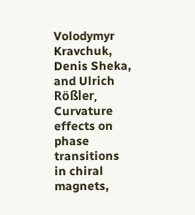Volodymyr Kravchuk, Denis Sheka, and Ulrich Rößler,
Curvature effects on phase transitions in chiral magnets,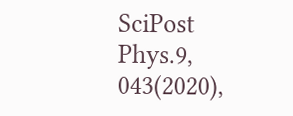SciPost Phys.9, 043(2020),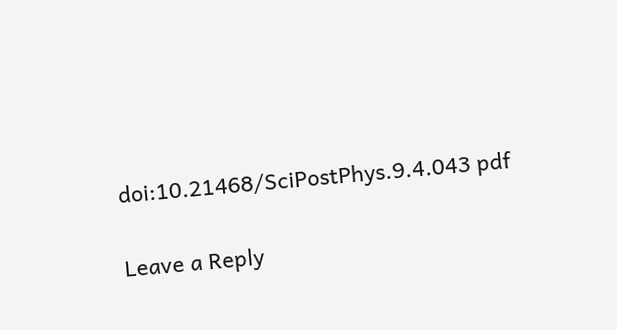doi:10.21468/SciPostPhys.9.4.043 pdf

Leave a Reply